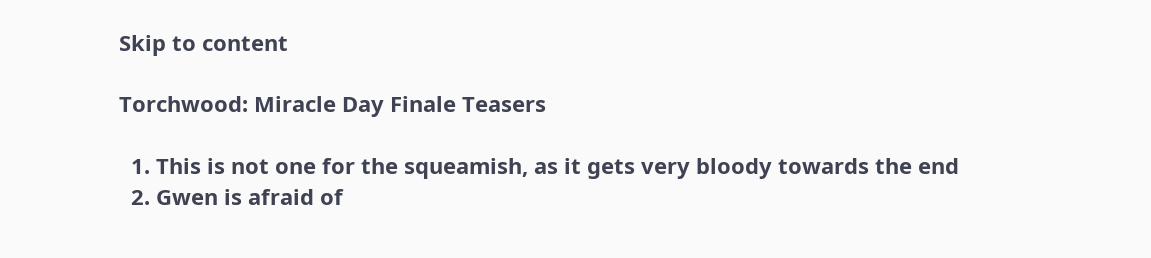Skip to content

Torchwood: Miracle Day Finale Teasers

  1. This is not one for the squeamish, as it gets very bloody towards the end
  2. Gwen is afraid of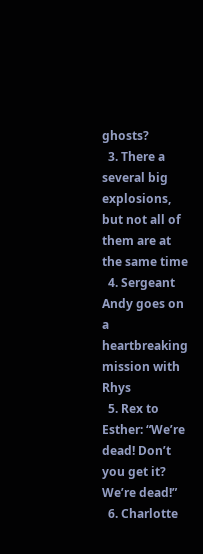ghosts?
  3. There a several big explosions, but not all of them are at the same time
  4. Sergeant Andy goes on a heartbreaking mission with Rhys
  5. Rex to Esther: “We’re dead! Don’t you get it? We’re dead!”
  6. Charlotte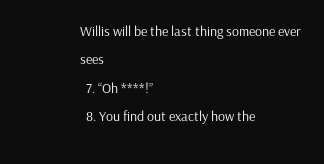Willis will be the last thing someone ever sees
  7. “Oh ****!”
  8. You find out exactly how the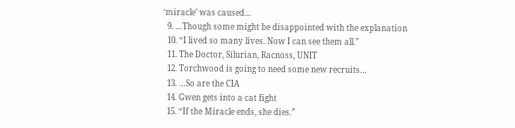‘miracle’ was caused…
  9. …Though some might be disappointed with the explanation
  10. “I lived so many lives. Now I can see them all.”
  11. The Doctor, Silurian, Racnoss, UNIT
  12. Torchwood is going to need some new recruits…
  13. …So are the CIA
  14. Gwen gets into a cat fight
  15. “If the Miracle ends, she dies.”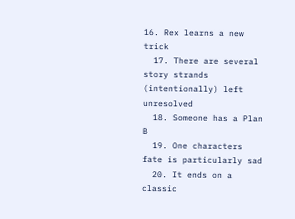16. Rex learns a new trick
  17. There are several story strands (intentionally) left unresolved
  18. Someone has a Plan B
  19. One characters fate is particularly sad
  20. It ends on a classic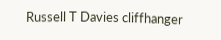Russell T Davies cliffhanger